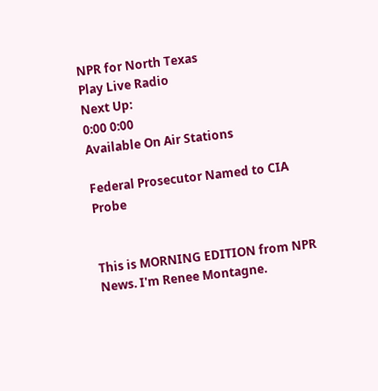NPR for North Texas
Play Live Radio
Next Up:
0:00 0:00
Available On Air Stations

Federal Prosecutor Named to CIA Probe


This is MORNING EDITION from NPR News. I'm Renee Montagne.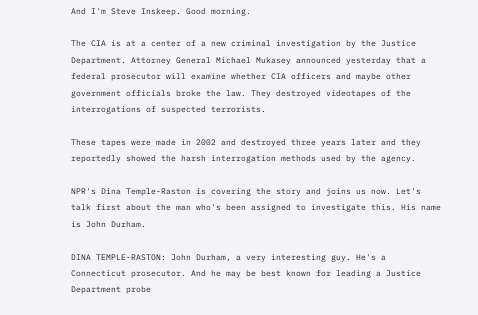And I'm Steve Inskeep. Good morning.

The CIA is at a center of a new criminal investigation by the Justice Department. Attorney General Michael Mukasey announced yesterday that a federal prosecutor will examine whether CIA officers and maybe other government officials broke the law. They destroyed videotapes of the interrogations of suspected terrorists.

These tapes were made in 2002 and destroyed three years later and they reportedly showed the harsh interrogation methods used by the agency.

NPR's Dina Temple-Raston is covering the story and joins us now. Let's talk first about the man who's been assigned to investigate this. His name is John Durham.

DINA TEMPLE-RASTON: John Durham, a very interesting guy. He's a Connecticut prosecutor. And he may be best known for leading a Justice Department probe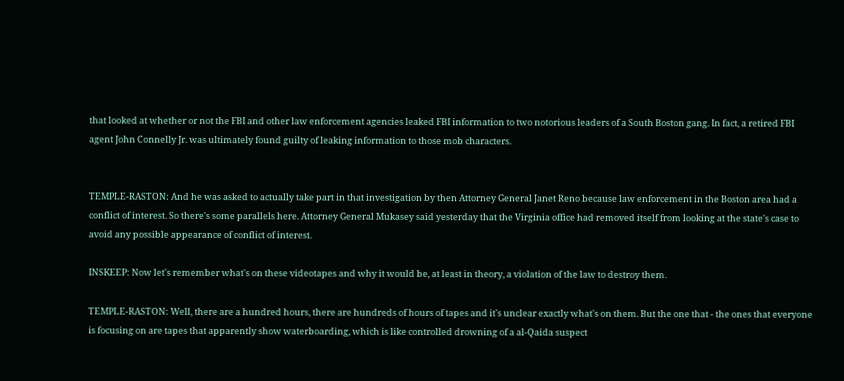that looked at whether or not the FBI and other law enforcement agencies leaked FBI information to two notorious leaders of a South Boston gang. In fact, a retired FBI agent John Connelly Jr. was ultimately found guilty of leaking information to those mob characters.


TEMPLE-RASTON: And he was asked to actually take part in that investigation by then Attorney General Janet Reno because law enforcement in the Boston area had a conflict of interest. So there's some parallels here. Attorney General Mukasey said yesterday that the Virginia office had removed itself from looking at the state's case to avoid any possible appearance of conflict of interest.

INSKEEP: Now let's remember what's on these videotapes and why it would be, at least in theory, a violation of the law to destroy them.

TEMPLE-RASTON: Well, there are a hundred hours, there are hundreds of hours of tapes and it's unclear exactly what's on them. But the one that - the ones that everyone is focusing on are tapes that apparently show waterboarding, which is like controlled drowning of a al-Qaida suspect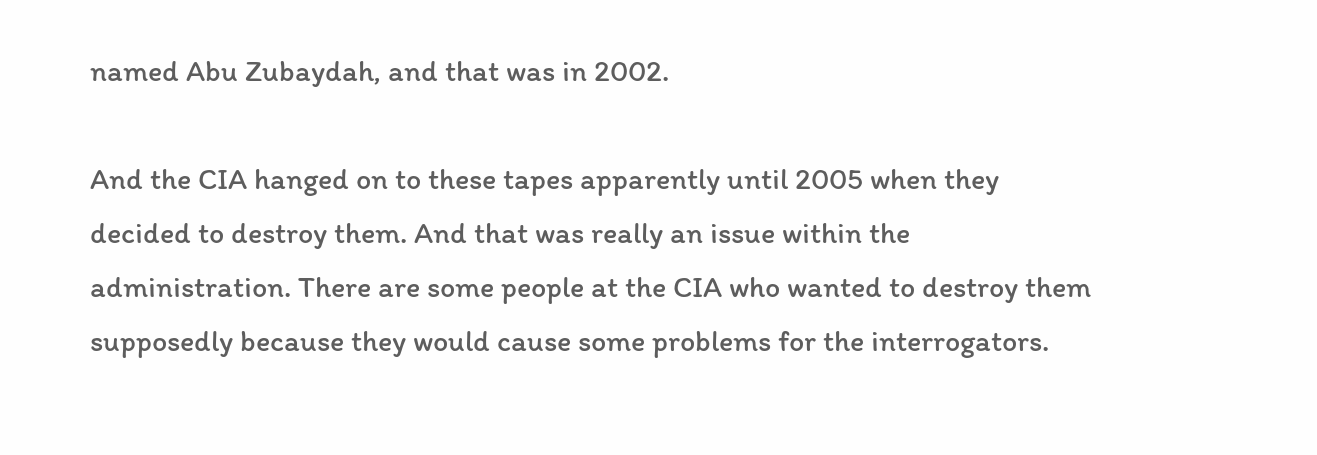named Abu Zubaydah, and that was in 2002.

And the CIA hanged on to these tapes apparently until 2005 when they decided to destroy them. And that was really an issue within the administration. There are some people at the CIA who wanted to destroy them supposedly because they would cause some problems for the interrogators.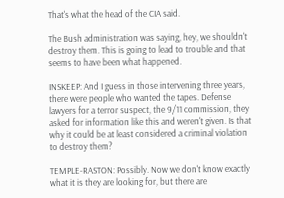That's what the head of the CIA said.

The Bush administration was saying, hey, we shouldn't destroy them. This is going to lead to trouble and that seems to have been what happened.

INSKEEP: And I guess in those intervening three years, there were people who wanted the tapes. Defense lawyers for a terror suspect, the 9/11 commission, they asked for information like this and weren't given. Is that why it could be at least considered a criminal violation to destroy them?

TEMPLE-RASTON: Possibly. Now we don't know exactly what it is they are looking for, but there are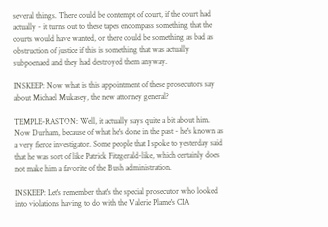several things. There could be contempt of court, if the court had actually - it turns out to these tapes encompass something that the courts would have wanted, or there could be something as bad as obstruction of justice if this is something that was actually subpoenaed and they had destroyed them anyway.

INSKEEP: Now what is this appointment of these prosecutors say about Michael Mukasey, the new attorney general?

TEMPLE-RASTON: Well, it actually says quite a bit about him. Now Durham, because of what he's done in the past - he's known as a very fierce investigator. Some people that I spoke to yesterday said that he was sort of like Patrick Fitzgerald-like, which certainly does not make him a favorite of the Bush administration.

INSKEEP: Let's remember that's the special prosecutor who looked into violations having to do with the Valerie Plame's CIA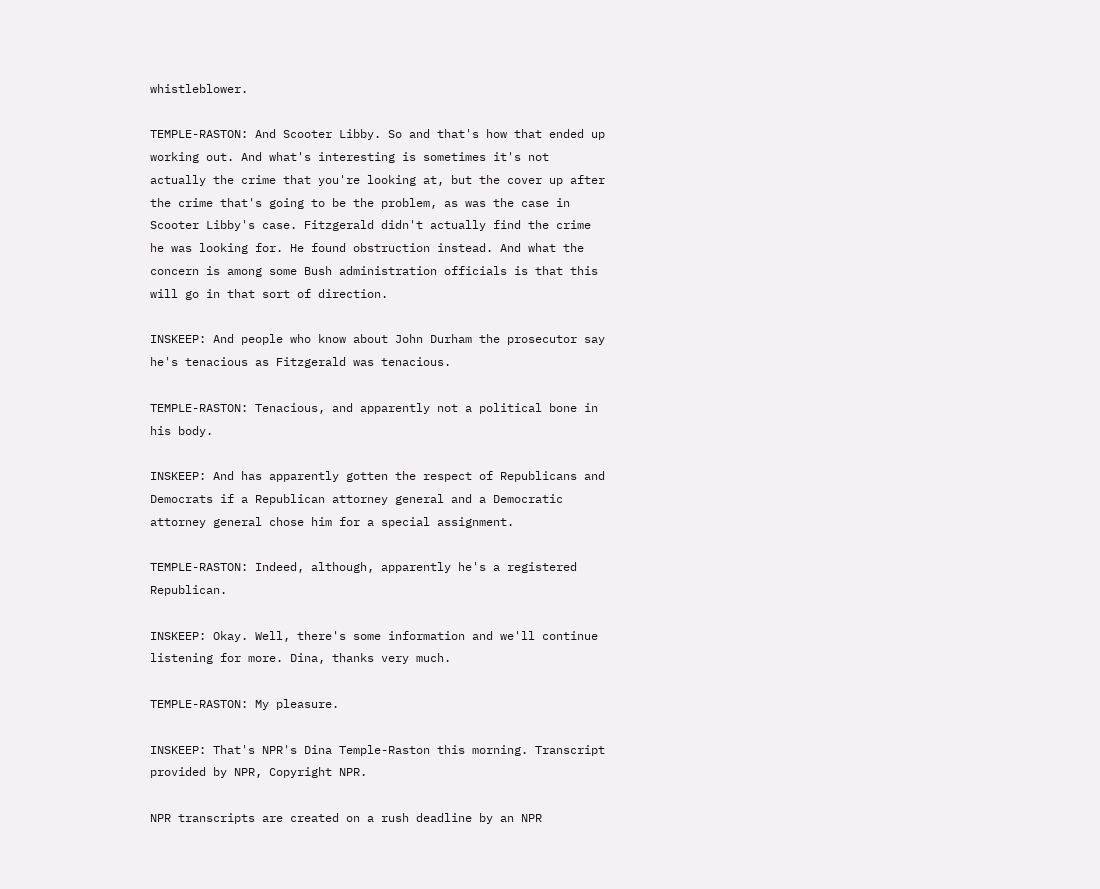whistleblower.

TEMPLE-RASTON: And Scooter Libby. So and that's how that ended up working out. And what's interesting is sometimes it's not actually the crime that you're looking at, but the cover up after the crime that's going to be the problem, as was the case in Scooter Libby's case. Fitzgerald didn't actually find the crime he was looking for. He found obstruction instead. And what the concern is among some Bush administration officials is that this will go in that sort of direction.

INSKEEP: And people who know about John Durham the prosecutor say he's tenacious as Fitzgerald was tenacious.

TEMPLE-RASTON: Tenacious, and apparently not a political bone in his body.

INSKEEP: And has apparently gotten the respect of Republicans and Democrats if a Republican attorney general and a Democratic attorney general chose him for a special assignment.

TEMPLE-RASTON: Indeed, although, apparently he's a registered Republican.

INSKEEP: Okay. Well, there's some information and we'll continue listening for more. Dina, thanks very much.

TEMPLE-RASTON: My pleasure.

INSKEEP: That's NPR's Dina Temple-Raston this morning. Transcript provided by NPR, Copyright NPR.

NPR transcripts are created on a rush deadline by an NPR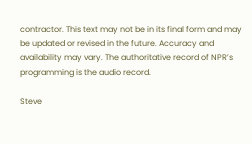contractor. This text may not be in its final form and may be updated or revised in the future. Accuracy and availability may vary. The authoritative record of NPR’s programming is the audio record.

Steve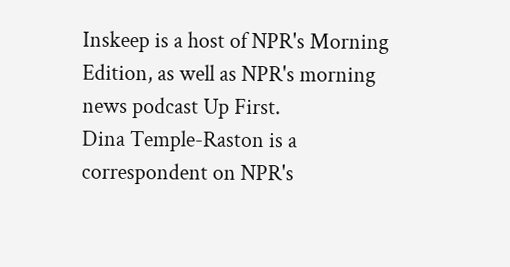Inskeep is a host of NPR's Morning Edition, as well as NPR's morning news podcast Up First.
Dina Temple-Raston is a correspondent on NPR's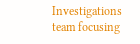Investigations team focusing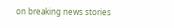on breaking news stories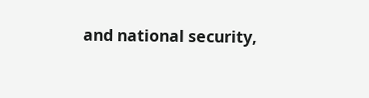and national security,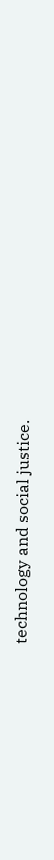technology and social justice.